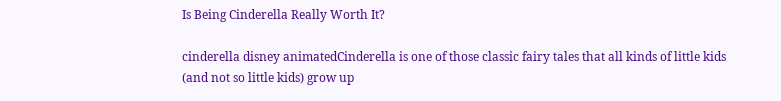Is Being Cinderella Really Worth It?

cinderella disney animatedCinderella is one of those classic fairy tales that all kinds of little kids (and not so little kids) grow up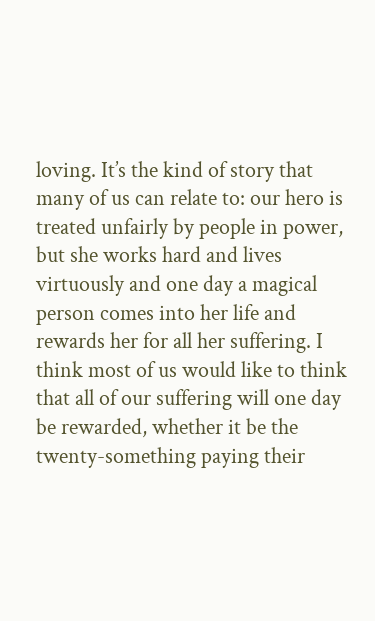loving. It’s the kind of story that many of us can relate to: our hero is treated unfairly by people in power, but she works hard and lives virtuously and one day a magical person comes into her life and rewards her for all her suffering. I think most of us would like to think that all of our suffering will one day be rewarded, whether it be the twenty-something paying their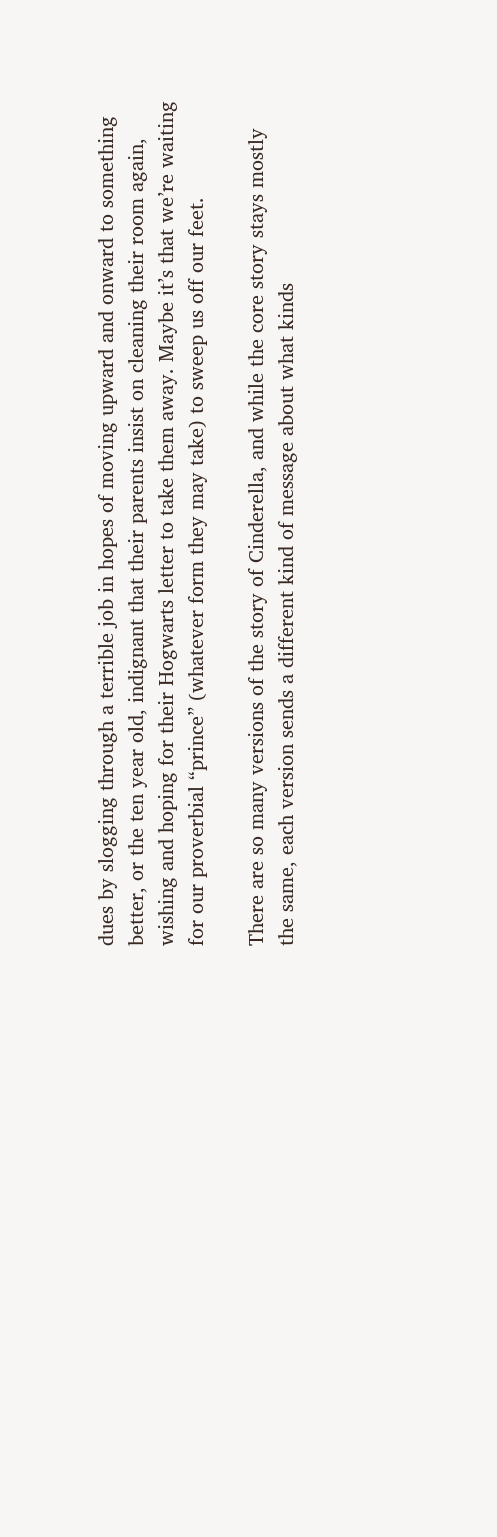dues by slogging through a terrible job in hopes of moving upward and onward to something better, or the ten year old, indignant that their parents insist on cleaning their room again, wishing and hoping for their Hogwarts letter to take them away. Maybe it’s that we’re waiting for our proverbial “prince” (whatever form they may take) to sweep us off our feet.

There are so many versions of the story of Cinderella, and while the core story stays mostly the same, each version sends a different kind of message about what kinds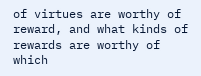of virtues are worthy of reward, and what kinds of rewards are worthy of which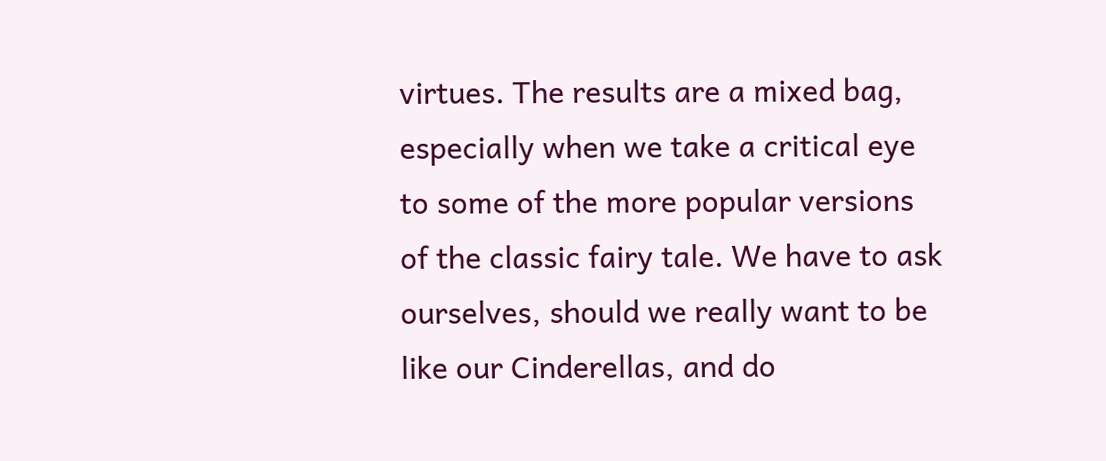virtues. The results are a mixed bag, especially when we take a critical eye to some of the more popular versions of the classic fairy tale. We have to ask ourselves, should we really want to be like our Cinderellas, and do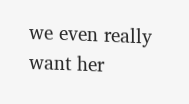we even really want her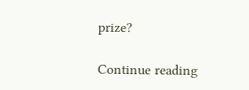prize?

Continue reading